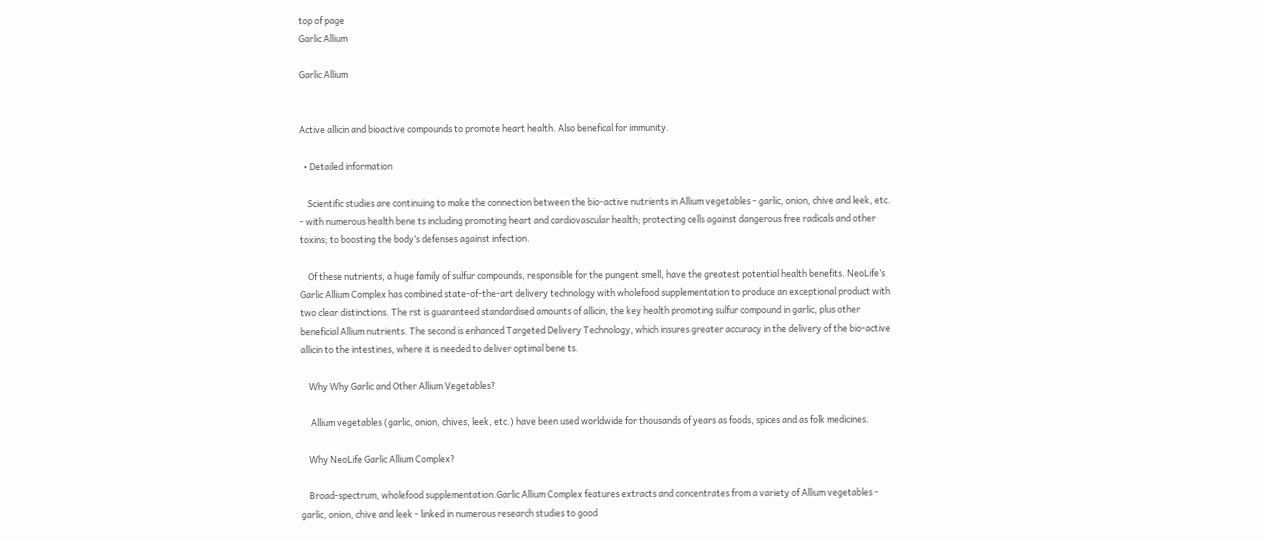top of page
Garlic Allium

Garlic Allium


Active allicin and bioactive compounds to promote heart health. Also benefical for immunity.

  • Detailed information

    Scientific studies are continuing to make the connection between the bio-active nutrients in Allium vegetables - garlic, onion, chive and leek, etc. - with numerous health bene ts including promoting heart and cardiovascular health; protecting cells against dangerous free radicals and other toxins; to boosting the body’s defenses against infection.

    Of these nutrients, a huge family of sulfur compounds, responsible for the pungent smell, have the greatest potential health benefits. NeoLife’s Garlic Allium Complex has combined state-of-the-art delivery technology with wholefood supplementation to produce an exceptional product with two clear distinctions. The rst is guaranteed standardised amounts of allicin, the key health promoting sulfur compound in garlic, plus other beneficial Allium nutrients. The second is enhanced Targeted Delivery Technology, which insures greater accuracy in the delivery of the bio-active allicin to the intestines, where it is needed to deliver optimal bene ts.

    Why Why Garlic and Other Allium Vegetables?

     Allium vegetables (garlic, onion, chives, leek, etc.) have been used worldwide for thousands of years as foods, spices and as folk medicines.

    Why NeoLife Garlic Allium Complex?

    Broad-spectrum, wholefood supplementation.Garlic Allium Complex features extracts and concentrates from a variety of Allium vegetables - garlic, onion, chive and leek - linked in numerous research studies to good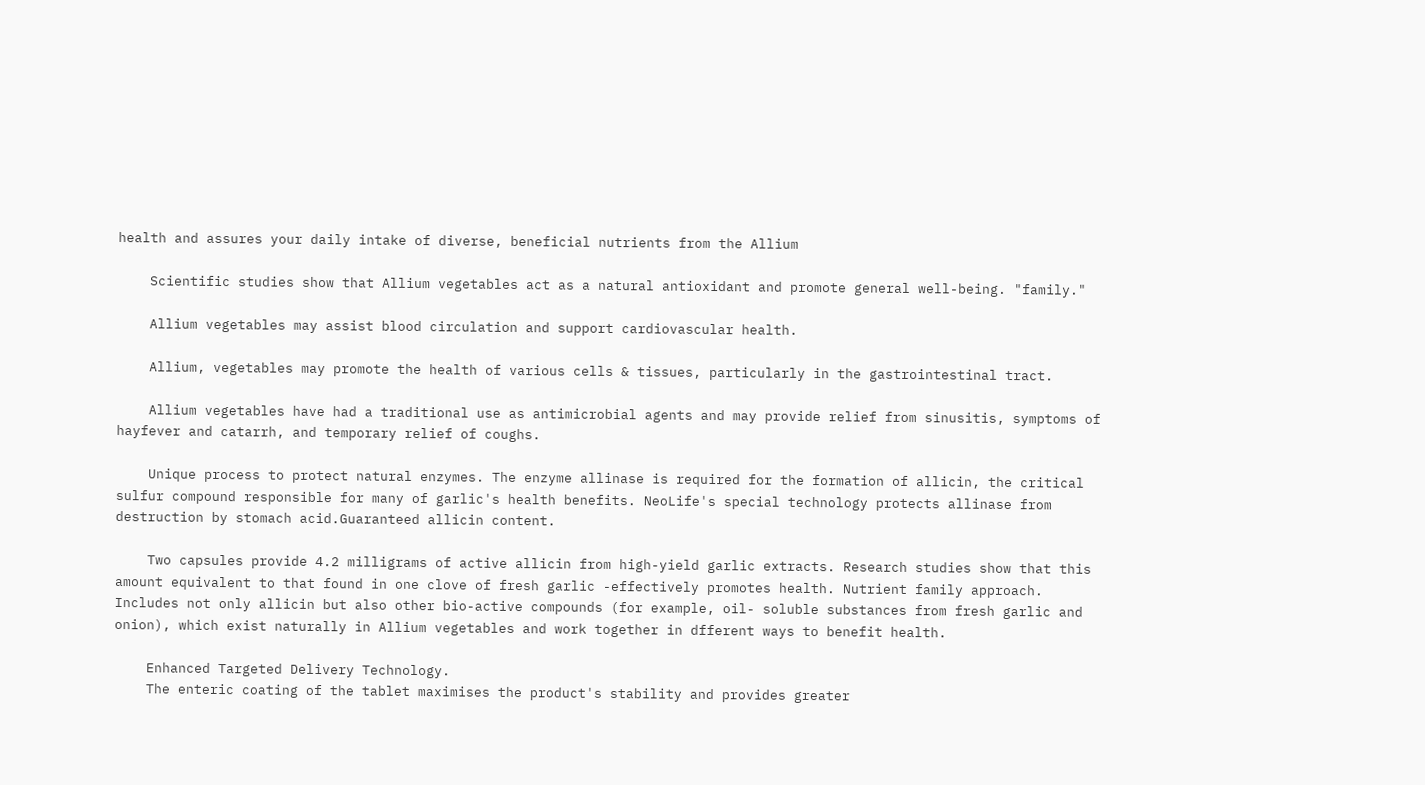health and assures your daily intake of diverse, beneficial nutrients from the Allium

    Scientific studies show that Allium vegetables act as a natural antioxidant and promote general well-being. "family."

    Allium vegetables may assist blood circulation and support cardiovascular health.

    Allium, vegetables may promote the health of various cells & tissues, particularly in the gastrointestinal tract.

    Allium vegetables have had a traditional use as antimicrobial agents and may provide relief from sinusitis, symptoms of hayfever and catarrh, and temporary relief of coughs.

    Unique process to protect natural enzymes. The enzyme allinase is required for the formation of allicin, the critical sulfur compound responsible for many of garlic's health benefits. NeoLife's special technology protects allinase from destruction by stomach acid.Guaranteed allicin content.

    Two capsules provide 4.2 milligrams of active allicin from high-yield garlic extracts. Research studies show that this amount equivalent to that found in one clove of fresh garlic -effectively promotes health. Nutrient family approach. Includes not only allicin but also other bio-active compounds (for example, oil- soluble substances from fresh garlic and onion), which exist naturally in Allium vegetables and work together in dfferent ways to benefit health.

    Enhanced Targeted Delivery Technology.
    The enteric coating of the tablet maximises the product's stability and provides greater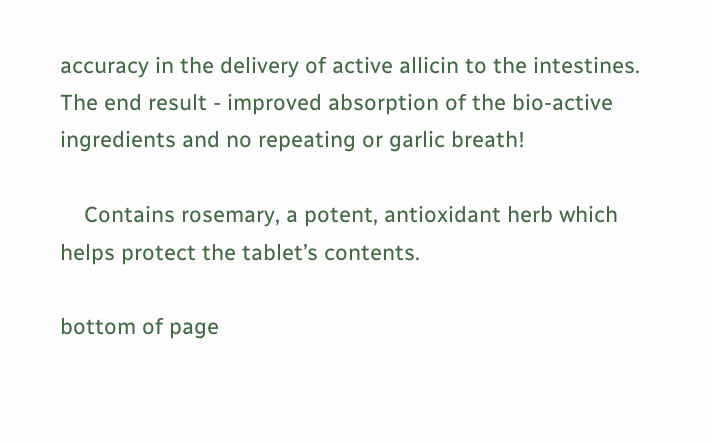accuracy in the delivery of active allicin to the intestines. The end result - improved absorption of the bio-active ingredients and no repeating or garlic breath!

    Contains rosemary, a potent, antioxidant herb which helps protect the tablet’s contents.

bottom of page